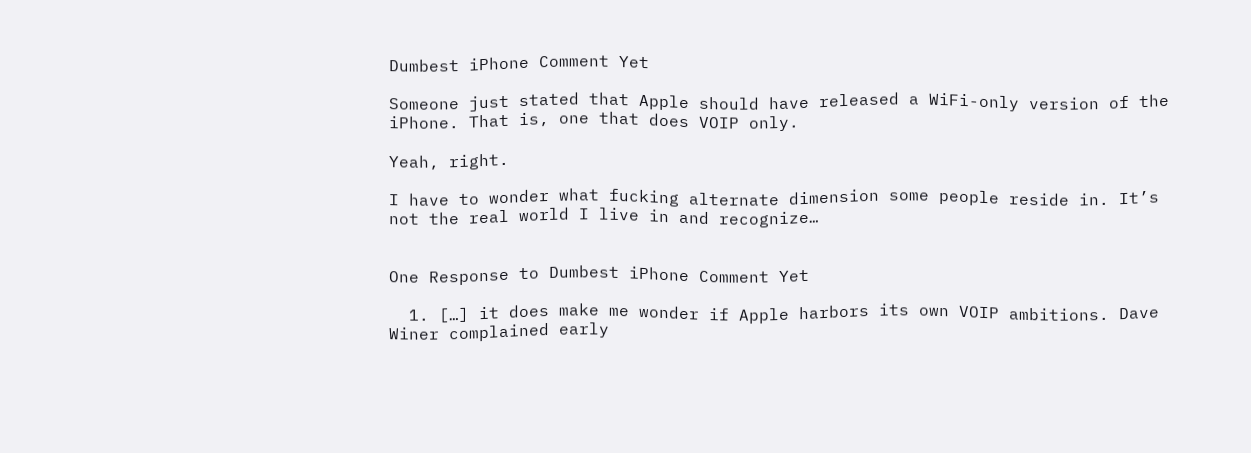Dumbest iPhone Comment Yet

Someone just stated that Apple should have released a WiFi-only version of the iPhone. That is, one that does VOIP only.

Yeah, right.

I have to wonder what fucking alternate dimension some people reside in. It’s not the real world I live in and recognize…


One Response to Dumbest iPhone Comment Yet

  1. […] it does make me wonder if Apple harbors its own VOIP ambitions. Dave Winer complained early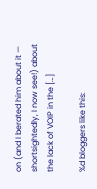on (and I berated him about it — shortsightedly, I now see!) about the lack of VOIP in the […]

%d bloggers like this: